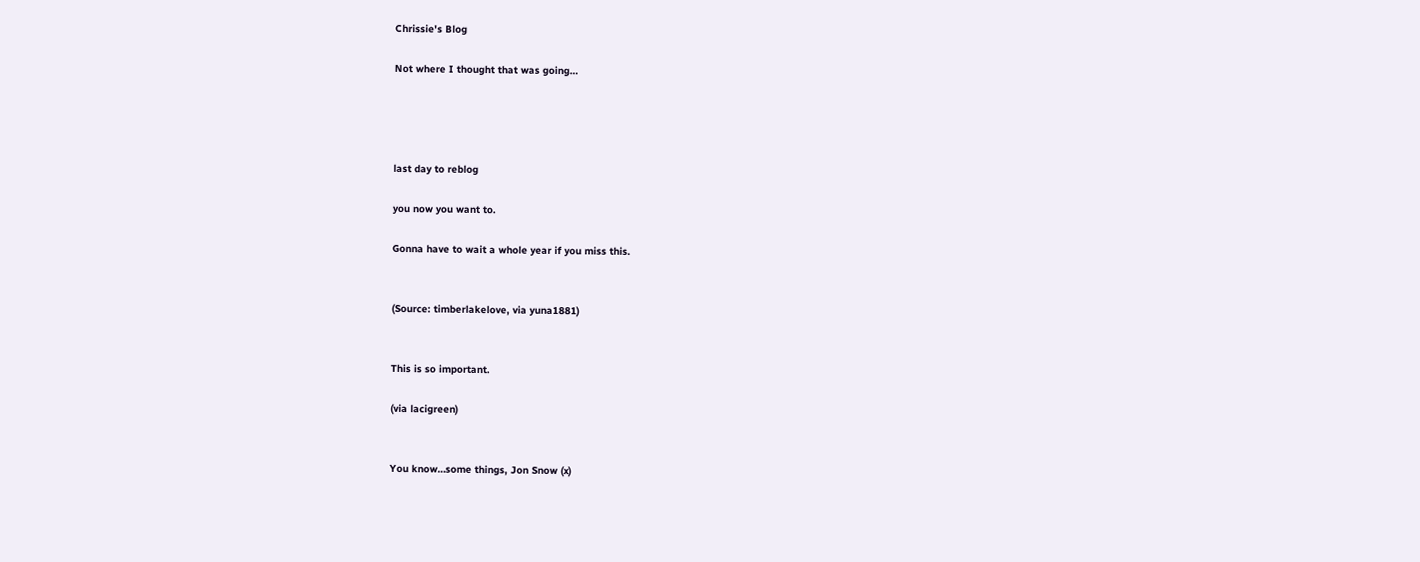Chrissie's Blog

Not where I thought that was going…




last day to reblog

you now you want to.

Gonna have to wait a whole year if you miss this.


(Source: timberlakelove, via yuna1881)


This is so important.

(via lacigreen)


You know…some things, Jon Snow (x)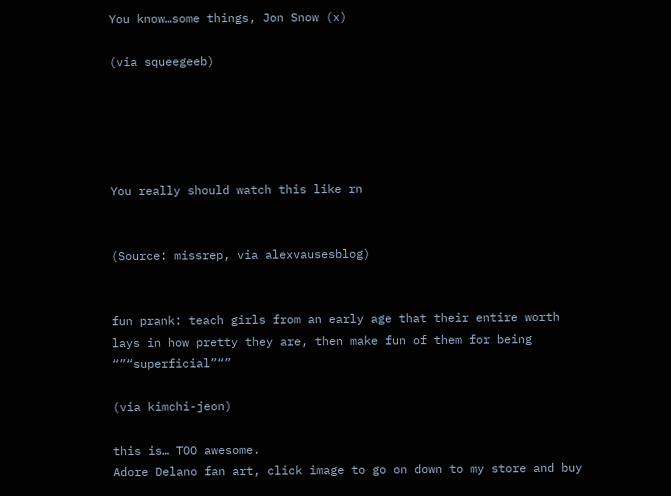You know…some things, Jon Snow (x)

(via squeegeeb)





You really should watch this like rn


(Source: missrep, via alexvausesblog)


fun prank: teach girls from an early age that their entire worth lays in how pretty they are, then make fun of them for being “”“superficial”“”

(via kimchi-jeon)

this is… TOO awesome.
Adore Delano fan art, click image to go on down to my store and buy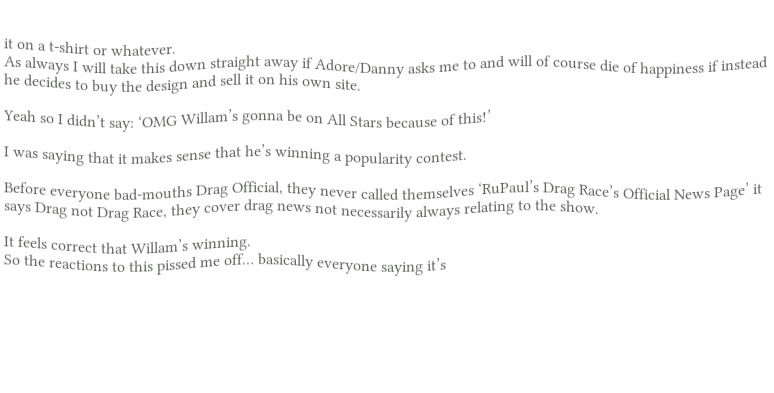it on a t-shirt or whatever.
As always I will take this down straight away if Adore/Danny asks me to and will of course die of happiness if instead he decides to buy the design and sell it on his own site.

Yeah so I didn’t say: ‘OMG Willam’s gonna be on All Stars because of this!’

I was saying that it makes sense that he’s winning a popularity contest.

Before everyone bad-mouths Drag Official, they never called themselves ‘RuPaul’s Drag Race’s Official News Page’ it says Drag not Drag Race, they cover drag news not necessarily always relating to the show.

It feels correct that Willam’s winning.
So the reactions to this pissed me off… basically everyone saying it’s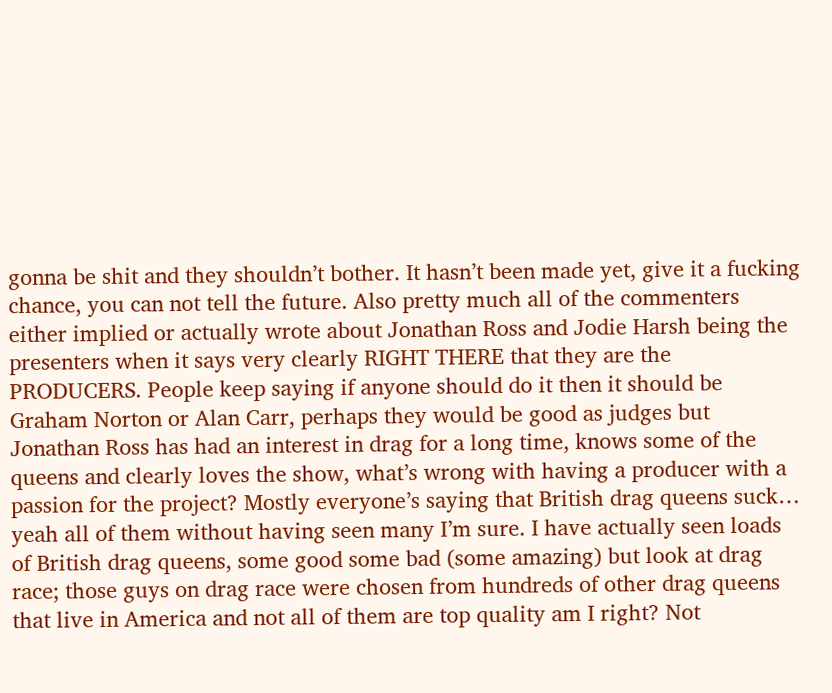gonna be shit and they shouldn’t bother. It hasn’t been made yet, give it a fucking chance, you can not tell the future. Also pretty much all of the commenters either implied or actually wrote about Jonathan Ross and Jodie Harsh being the presenters when it says very clearly RIGHT THERE that they are the PRODUCERS. People keep saying if anyone should do it then it should be Graham Norton or Alan Carr, perhaps they would be good as judges but Jonathan Ross has had an interest in drag for a long time, knows some of the queens and clearly loves the show, what’s wrong with having a producer with a passion for the project? Mostly everyone’s saying that British drag queens suck… yeah all of them without having seen many I’m sure. I have actually seen loads of British drag queens, some good some bad (some amazing) but look at drag race; those guys on drag race were chosen from hundreds of other drag queens that live in America and not all of them are top quality am I right? Not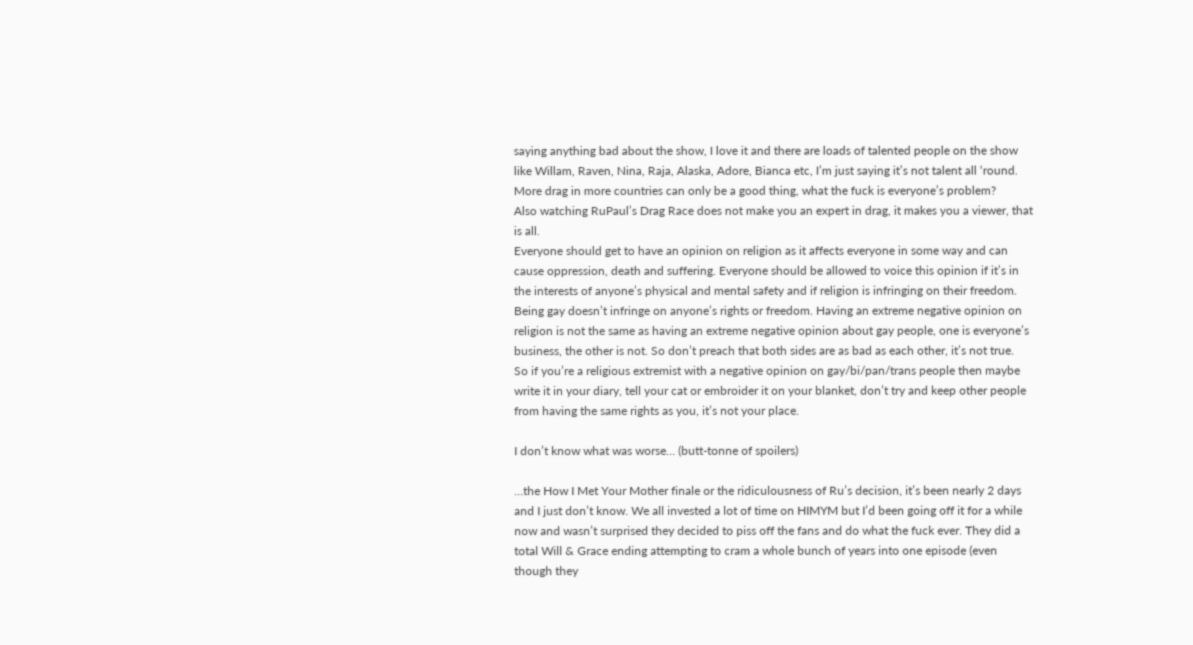saying anything bad about the show, I love it and there are loads of talented people on the show like Willam, Raven, Nina, Raja, Alaska, Adore, Bianca etc, I’m just saying it’s not talent all ‘round. More drag in more countries can only be a good thing, what the fuck is everyone’s problem?
Also watching RuPaul’s Drag Race does not make you an expert in drag, it makes you a viewer, that is all.
Everyone should get to have an opinion on religion as it affects everyone in some way and can cause oppression, death and suffering. Everyone should be allowed to voice this opinion if it’s in the interests of anyone’s physical and mental safety and if religion is infringing on their freedom. Being gay doesn’t infringe on anyone’s rights or freedom. Having an extreme negative opinion on religion is not the same as having an extreme negative opinion about gay people, one is everyone’s business, the other is not. So don’t preach that both sides are as bad as each other, it’s not true.
So if you’re a religious extremist with a negative opinion on gay/bi/pan/trans people then maybe write it in your diary, tell your cat or embroider it on your blanket, don’t try and keep other people from having the same rights as you, it’s not your place.

I don’t know what was worse… (butt-tonne of spoilers)

…the How I Met Your Mother finale or the ridiculousness of Ru’s decision, it’s been nearly 2 days and I just don’t know. We all invested a lot of time on HIMYM but I’d been going off it for a while now and wasn’t surprised they decided to piss off the fans and do what the fuck ever. They did a total Will & Grace ending attempting to cram a whole bunch of years into one episode (even though they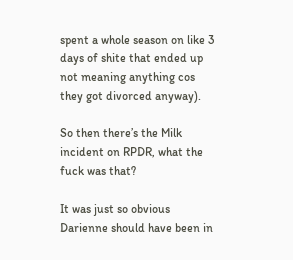spent a whole season on like 3 days of shite that ended up not meaning anything cos they got divorced anyway).

So then there’s the Milk incident on RPDR, what the fuck was that?

It was just so obvious Darienne should have been in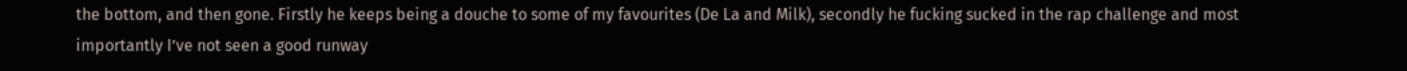the bottom, and then gone. Firstly he keeps being a douche to some of my favourites (De La and Milk), secondly he fucking sucked in the rap challenge and most importantly I’ve not seen a good runway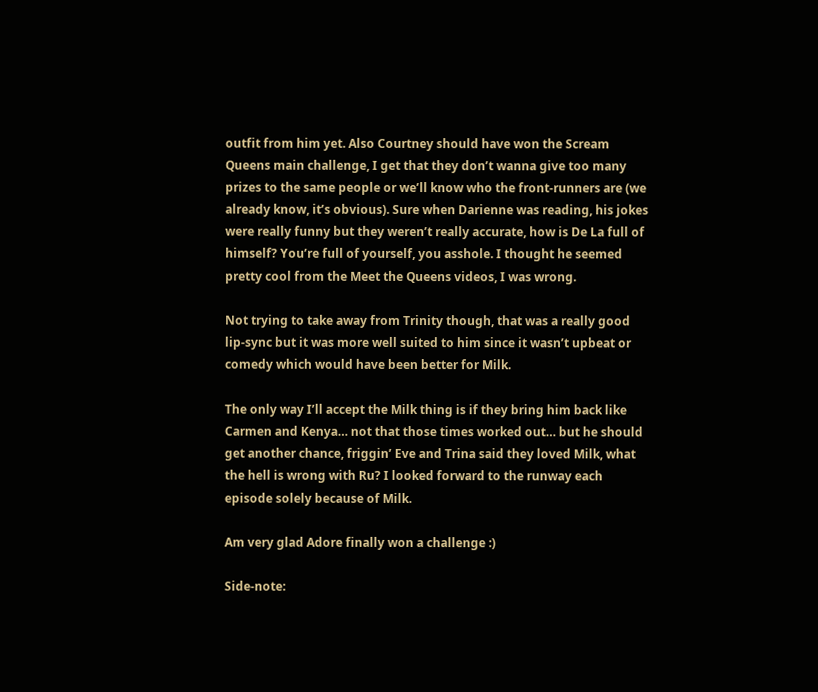outfit from him yet. Also Courtney should have won the Scream Queens main challenge, I get that they don’t wanna give too many prizes to the same people or we’ll know who the front-runners are (we already know, it’s obvious). Sure when Darienne was reading, his jokes were really funny but they weren’t really accurate, how is De La full of himself? You’re full of yourself, you asshole. I thought he seemed pretty cool from the Meet the Queens videos, I was wrong.

Not trying to take away from Trinity though, that was a really good lip-sync but it was more well suited to him since it wasn’t upbeat or comedy which would have been better for Milk.

The only way I’ll accept the Milk thing is if they bring him back like Carmen and Kenya… not that those times worked out… but he should get another chance, friggin’ Eve and Trina said they loved Milk, what the hell is wrong with Ru? I looked forward to the runway each episode solely because of Milk.

Am very glad Adore finally won a challenge :)

Side-note: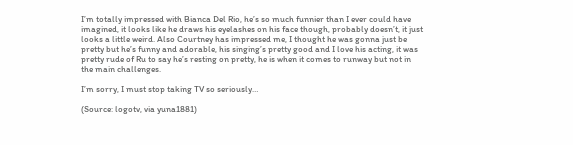I’m totally impressed with Bianca Del Rio, he’s so much funnier than I ever could have imagined, it looks like he draws his eyelashes on his face though, probably doesn’t, it just looks a little weird. Also Courtney has impressed me, I thought he was gonna just be pretty but he’s funny and adorable, his singing’s pretty good and I love his acting, it was pretty rude of Ru to say he’s resting on pretty, he is when it comes to runway but not in the main challenges.

I’m sorry, I must stop taking TV so seriously…

(Source: logotv, via yuna1881)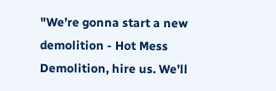"We’re gonna start a new demolition - Hot Mess Demolition, hire us. We’ll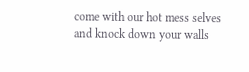come with our hot mess selves and knock down your walls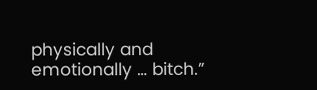physically and emotionally … bitch.”